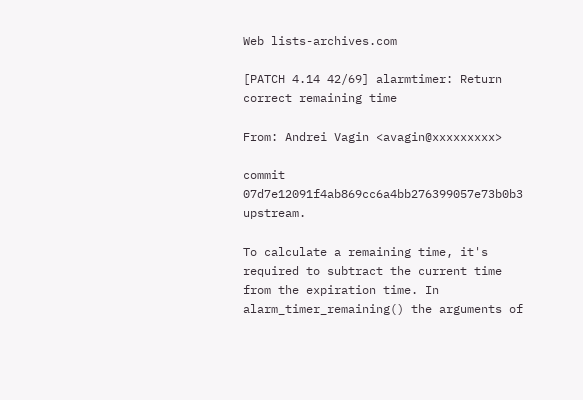Web lists-archives.com

[PATCH 4.14 42/69] alarmtimer: Return correct remaining time

From: Andrei Vagin <avagin@xxxxxxxxx>

commit 07d7e12091f4ab869cc6a4bb276399057e73b0b3 upstream.

To calculate a remaining time, it's required to subtract the current time
from the expiration time. In alarm_timer_remaining() the arguments of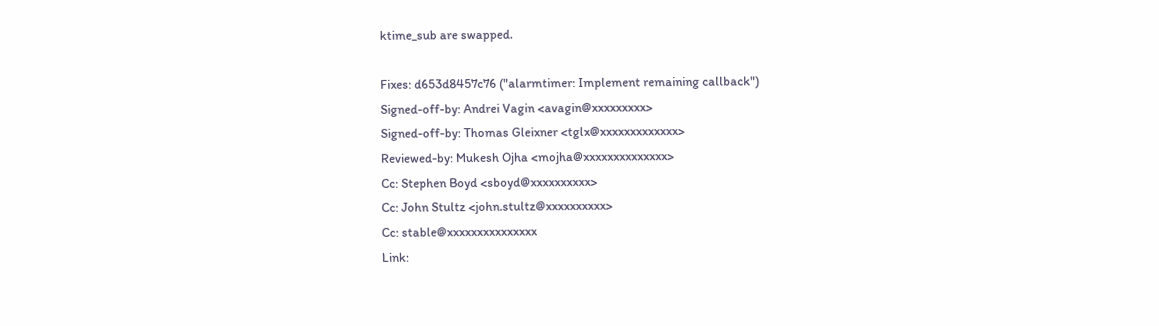ktime_sub are swapped.

Fixes: d653d8457c76 ("alarmtimer: Implement remaining callback")
Signed-off-by: Andrei Vagin <avagin@xxxxxxxxx>
Signed-off-by: Thomas Gleixner <tglx@xxxxxxxxxxxxx>
Reviewed-by: Mukesh Ojha <mojha@xxxxxxxxxxxxxx>
Cc: Stephen Boyd <sboyd@xxxxxxxxxx>
Cc: John Stultz <john.stultz@xxxxxxxxxx>
Cc: stable@xxxxxxxxxxxxxxx
Link: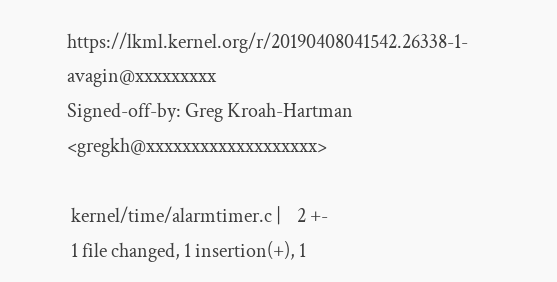https://lkml.kernel.org/r/20190408041542.26338-1-avagin@xxxxxxxxx
Signed-off-by: Greg Kroah-Hartman <gregkh@xxxxxxxxxxxxxxxxxxx>

 kernel/time/alarmtimer.c |    2 +-
 1 file changed, 1 insertion(+), 1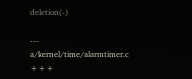deletion(-)

--- a/kernel/time/alarmtimer.c
+++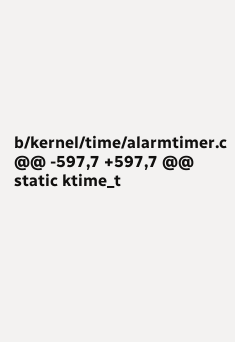b/kernel/time/alarmtimer.c
@@ -597,7 +597,7 @@ static ktime_t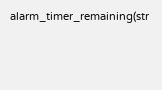alarm_timer_remaining(str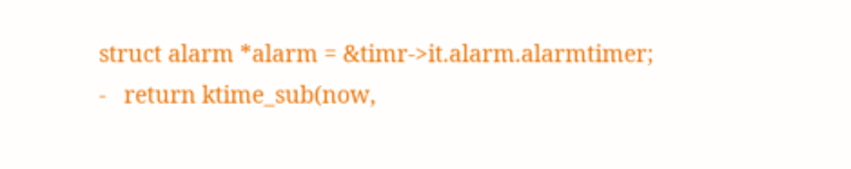struct alarm *alarm = &timr->it.alarm.alarmtimer;
-   return ktime_sub(now,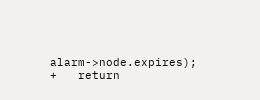alarm->node.expires);
+   return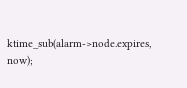ktime_sub(alarm->node.expires, now);